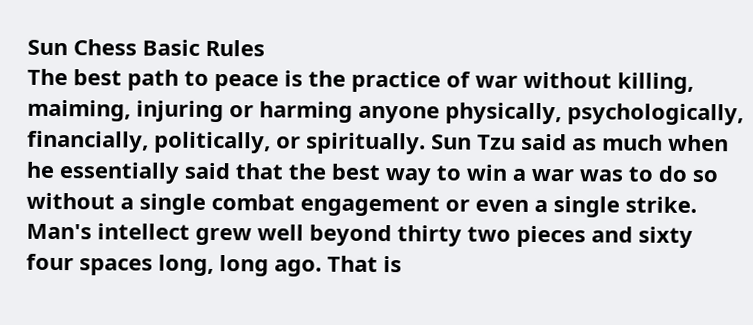Sun Chess Basic Rules
The best path to peace is the practice of war without killing, maiming, injuring or harming anyone physically, psychologically, financially, politically, or spiritually. Sun Tzu said as much when he essentially said that the best way to win a war was to do so without a single combat engagement or even a single strike.
Man's intellect grew well beyond thirty two pieces and sixty four spaces long, long ago. That is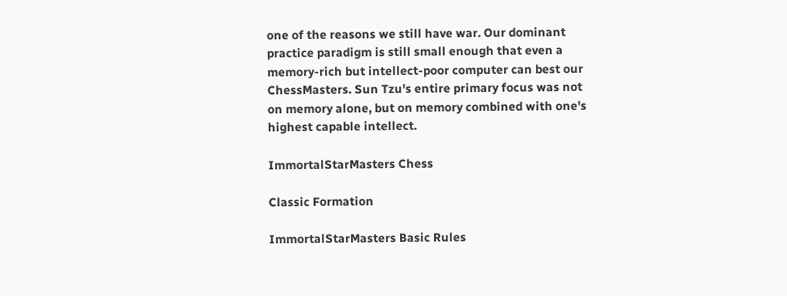one of the reasons we still have war. Our dominant practice paradigm is still small enough that even a memory-rich but intellect-poor computer can best our ChessMasters. Sun Tzu's entire primary focus was not on memory alone, but on memory combined with one's highest capable intellect.

ImmortalStarMasters Chess

Classic Formation

ImmortalStarMasters Basic Rules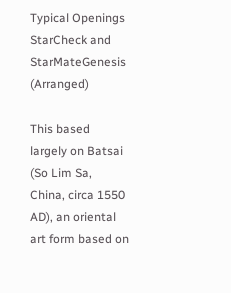Typical Openings
StarCheck and StarMateGenesis (Arranged)

This based largely on Batsai (So Lim Sa, China, circa 1550 AD), an oriental art form based on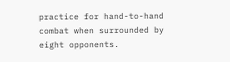practice for hand-to-hand combat when surrounded by eight opponents.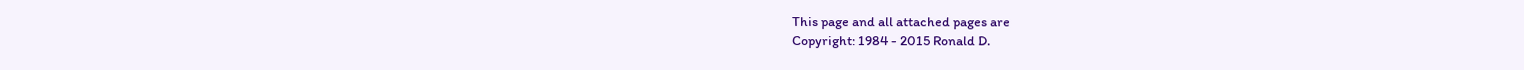This page and all attached pages are
Copyright: 1984 - 2015 Ronald D.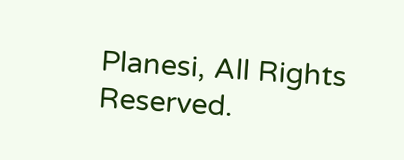Planesi, All Rights Reserved.